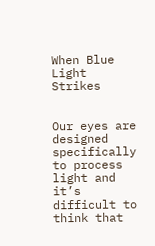When Blue Light Strikes


Our eyes are designed specifically to process light and it’s difficult to think that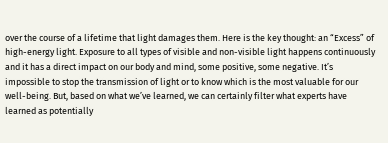over the course of a lifetime that light damages them. Here is the key thought: an “Excess” of high-energy light. Exposure to all types of visible and non-visible light happens continuously and it has a direct impact on our body and mind, some positive, some negative. It’s impossible to stop the transmission of light or to know which is the most valuable for our well-being. But, based on what we’ve learned, we can certainly filter what experts have learned as potentially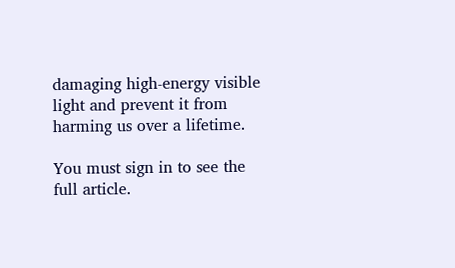damaging high-energy visible light and prevent it from harming us over a lifetime.

You must sign in to see the full article.